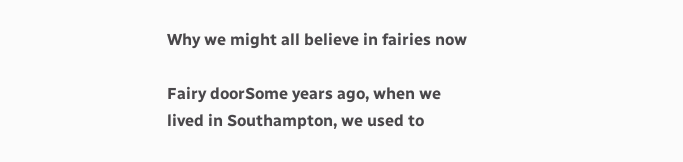Why we might all believe in fairies now

Fairy doorSome years ago, when we lived in Southampton, we used to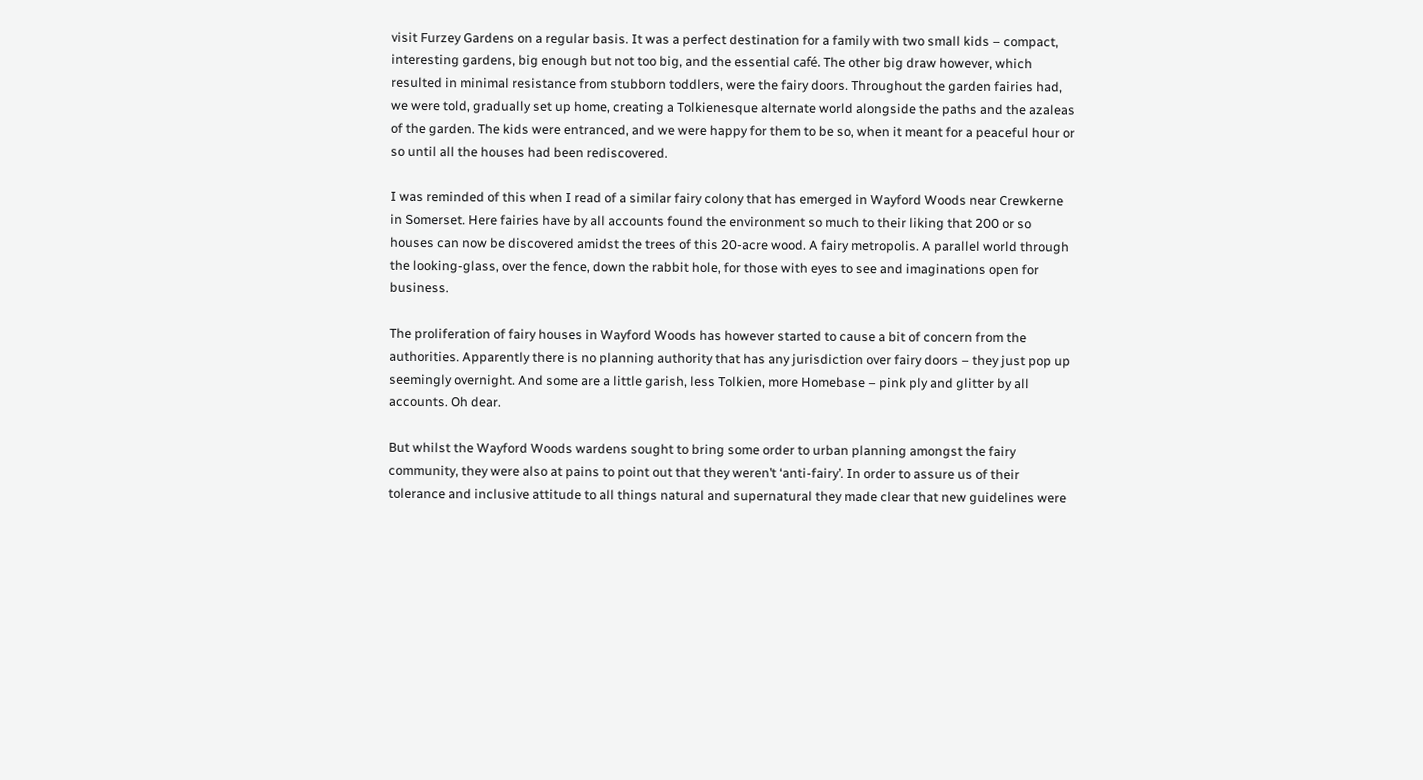visit Furzey Gardens on a regular basis. It was a perfect destination for a family with two small kids – compact, interesting gardens, big enough but not too big, and the essential café. The other big draw however, which resulted in minimal resistance from stubborn toddlers, were the fairy doors. Throughout the garden fairies had, we were told, gradually set up home, creating a Tolkienesque alternate world alongside the paths and the azaleas of the garden. The kids were entranced, and we were happy for them to be so, when it meant for a peaceful hour or so until all the houses had been rediscovered.

I was reminded of this when I read of a similar fairy colony that has emerged in Wayford Woods near Crewkerne in Somerset. Here fairies have by all accounts found the environment so much to their liking that 200 or so houses can now be discovered amidst the trees of this 20-acre wood. A fairy metropolis. A parallel world through the looking-glass, over the fence, down the rabbit hole, for those with eyes to see and imaginations open for business.

The proliferation of fairy houses in Wayford Woods has however started to cause a bit of concern from the authorities. Apparently there is no planning authority that has any jurisdiction over fairy doors – they just pop up seemingly overnight. And some are a little garish, less Tolkien, more Homebase – pink ply and glitter by all accounts. Oh dear.

But whilst the Wayford Woods wardens sought to bring some order to urban planning amongst the fairy community, they were also at pains to point out that they weren’t ‘anti-fairy’. In order to assure us of their tolerance and inclusive attitude to all things natural and supernatural they made clear that new guidelines were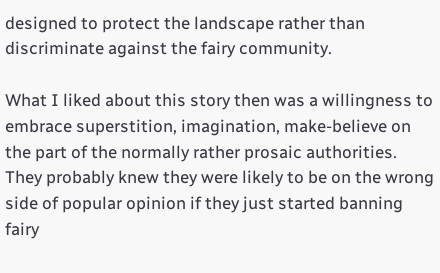designed to protect the landscape rather than discriminate against the fairy community.

What I liked about this story then was a willingness to embrace superstition, imagination, make-believe on the part of the normally rather prosaic authorities. They probably knew they were likely to be on the wrong side of popular opinion if they just started banning fairy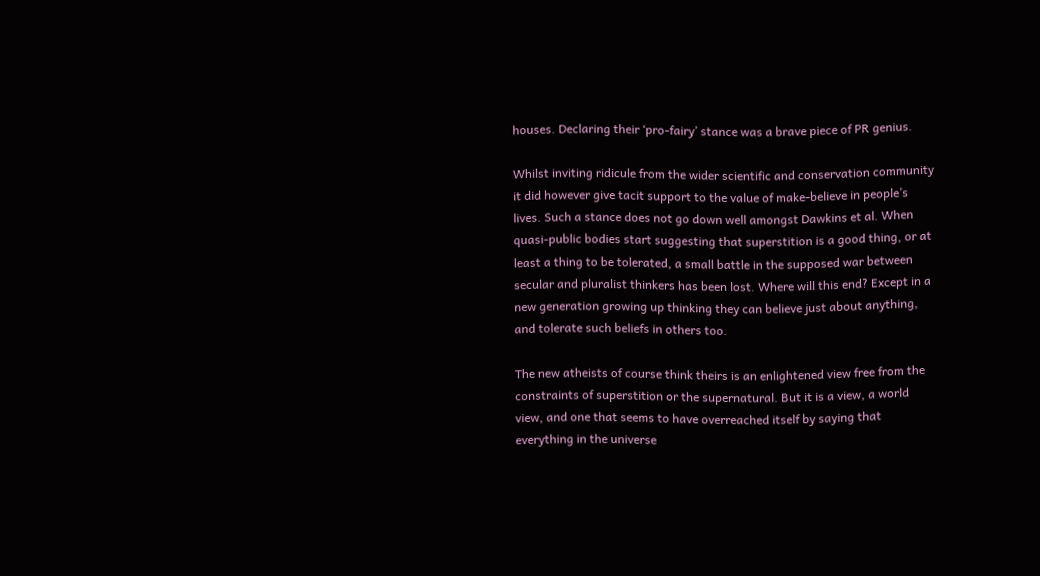houses. Declaring their ‘pro-fairy’ stance was a brave piece of PR genius.

Whilst inviting ridicule from the wider scientific and conservation community it did however give tacit support to the value of make-believe in people’s lives. Such a stance does not go down well amongst Dawkins et al. When quasi-public bodies start suggesting that superstition is a good thing, or at least a thing to be tolerated, a small battle in the supposed war between secular and pluralist thinkers has been lost. Where will this end? Except in a new generation growing up thinking they can believe just about anything, and tolerate such beliefs in others too.

The new atheists of course think theirs is an enlightened view free from the constraints of superstition or the supernatural. But it is a view, a world view, and one that seems to have overreached itself by saying that everything in the universe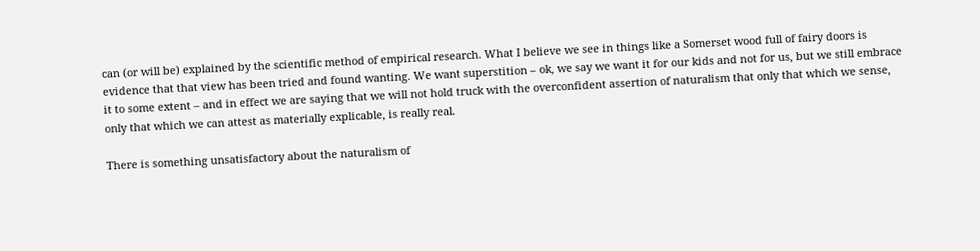can (or will be) explained by the scientific method of empirical research. What I believe we see in things like a Somerset wood full of fairy doors is evidence that that view has been tried and found wanting. We want superstition – ok, we say we want it for our kids and not for us, but we still embrace it to some extent – and in effect we are saying that we will not hold truck with the overconfident assertion of naturalism that only that which we sense, only that which we can attest as materially explicable, is really real.

There is something unsatisfactory about the naturalism of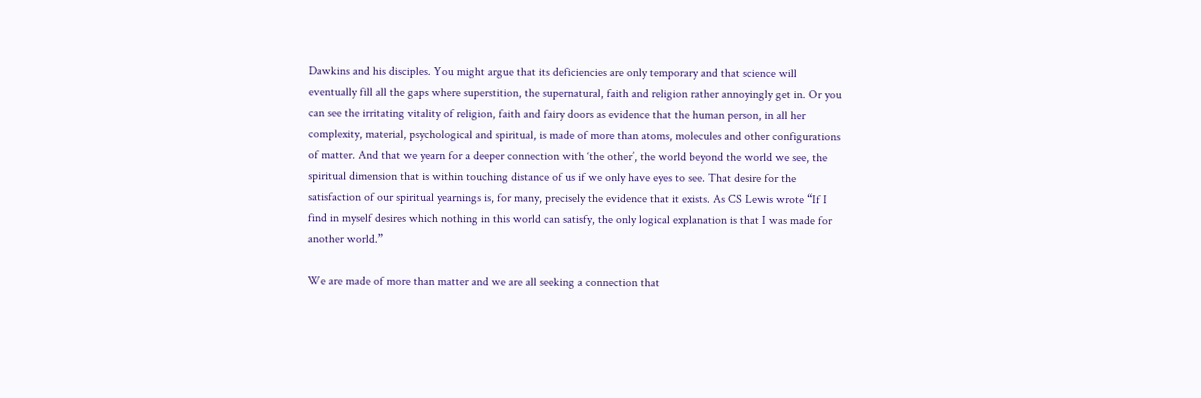Dawkins and his disciples. You might argue that its deficiencies are only temporary and that science will eventually fill all the gaps where superstition, the supernatural, faith and religion rather annoyingly get in. Or you can see the irritating vitality of religion, faith and fairy doors as evidence that the human person, in all her complexity, material, psychological and spiritual, is made of more than atoms, molecules and other configurations of matter. And that we yearn for a deeper connection with ‘the other’, the world beyond the world we see, the spiritual dimension that is within touching distance of us if we only have eyes to see. That desire for the satisfaction of our spiritual yearnings is, for many, precisely the evidence that it exists. As CS Lewis wrote “If I find in myself desires which nothing in this world can satisfy, the only logical explanation is that I was made for another world.”

We are made of more than matter and we are all seeking a connection that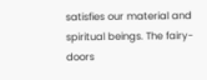satisfies our material and spiritual beings. The fairy-doors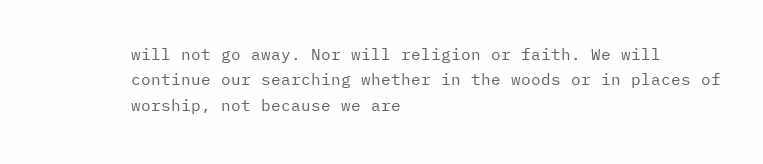will not go away. Nor will religion or faith. We will continue our searching whether in the woods or in places of worship, not because we are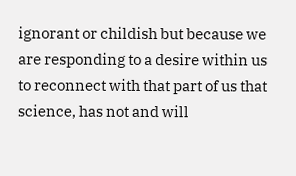ignorant or childish but because we are responding to a desire within us to reconnect with that part of us that science, has not and will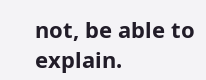not, be able to explain.